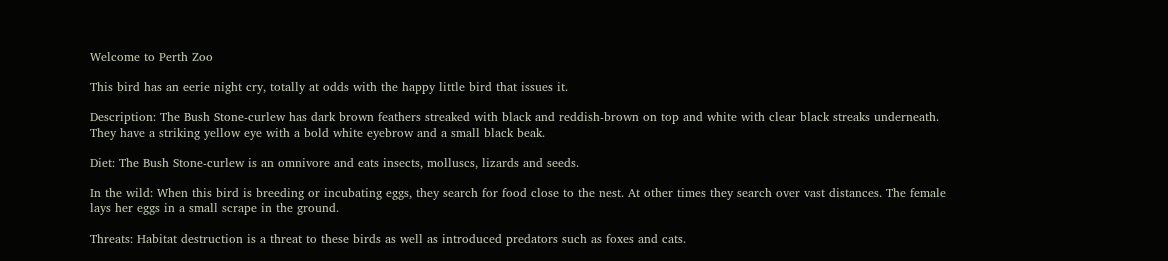Welcome to Perth Zoo

This bird has an eerie night cry, totally at odds with the happy little bird that issues it.

Description: The Bush Stone-curlew has dark brown feathers streaked with black and reddish-brown on top and white with clear black streaks underneath. They have a striking yellow eye with a bold white eyebrow and a small black beak.

Diet: The Bush Stone-curlew is an omnivore and eats insects, molluscs, lizards and seeds.

In the wild: When this bird is breeding or incubating eggs, they search for food close to the nest. At other times they search over vast distances. The female lays her eggs in a small scrape in the ground.

Threats: Habitat destruction is a threat to these birds as well as introduced predators such as foxes and cats.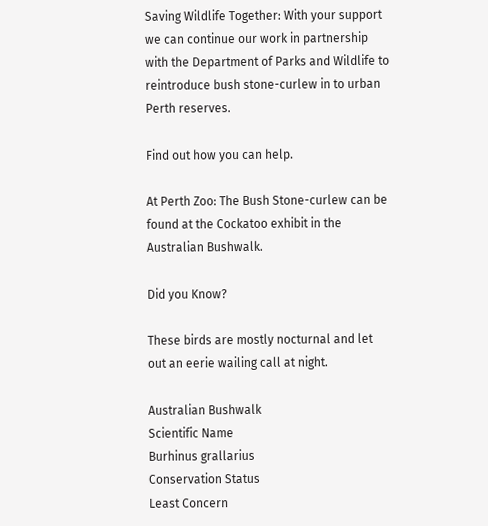Saving Wildlife Together: With your support we can continue our work in partnership with the Department of Parks and Wildlife to reintroduce bush stone-curlew in to urban Perth reserves.

Find out how you can help.

At Perth Zoo: The Bush Stone-curlew can be found at the Cockatoo exhibit in the Australian Bushwalk.

Did you Know?

These birds are mostly nocturnal and let out an eerie wailing call at night.

Australian Bushwalk
Scientific Name
Burhinus grallarius
Conservation Status
Least Concern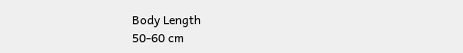Body Length
50-60 cm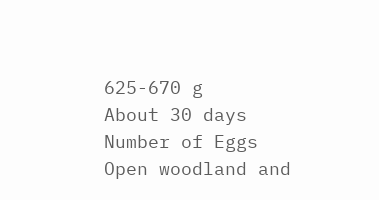625-670 g
About 30 days
Number of Eggs
Open woodland and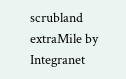scrubland
extraMile by Integranet